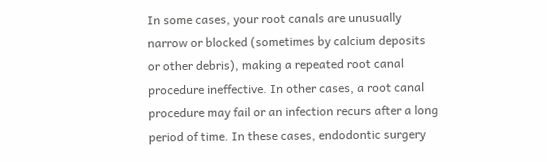In some cases, your root canals are unusually narrow or blocked (sometimes by calcium deposits or other debris), making a repeated root canal procedure ineffective. In other cases, a root canal procedure may fail or an infection recurs after a long period of time. In these cases, endodontic surgery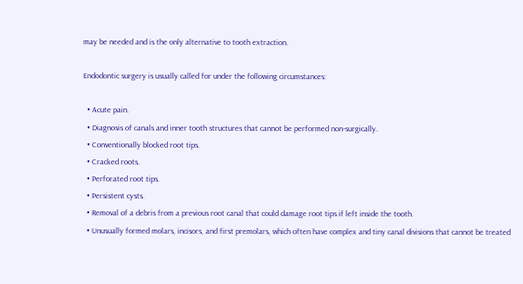may be needed and is the only alternative to tooth extraction.

Endodontic surgery is usually called for under the following circumstances:

  • Acute pain.
  • Diagnosis of canals and inner tooth structures that cannot be performed non-surgically.
  • Conventionally blocked root tips.
  • Cracked roots.
  • Perforated root tips.
  • Persistent cysts.
  • Removal of a debris from a previous root canal that could damage root tips if left inside the tooth.
  • Unusually formed molars, incisors, and first premolars, which often have complex and tiny canal divisions that cannot be treated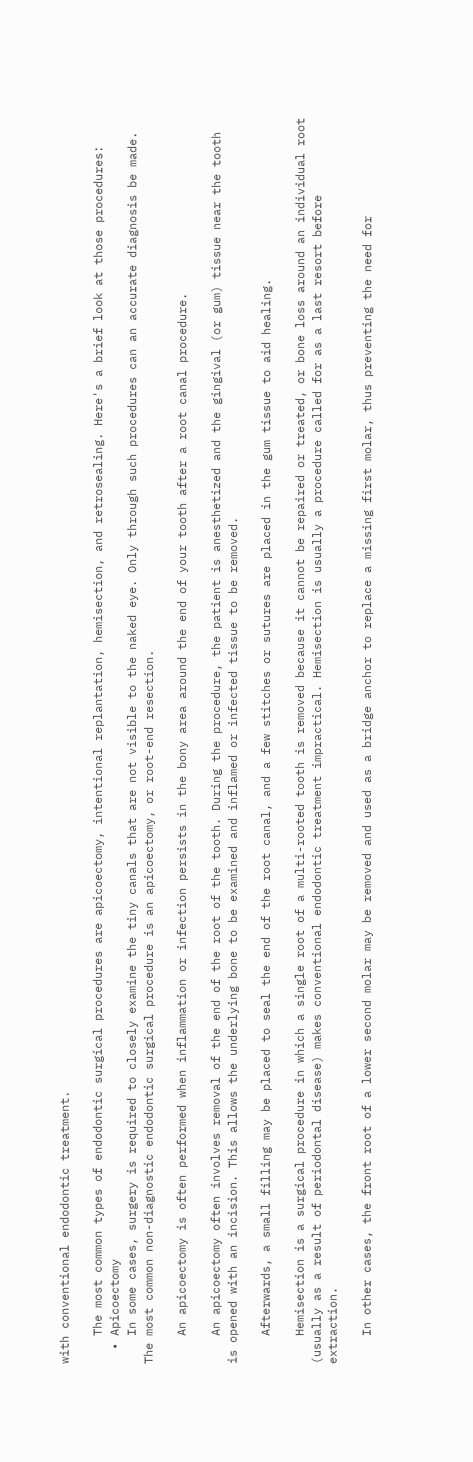with conventional endodontic treatment.

    The most common types of endodontic surgical procedures are apicoectomy, intentional replantation, hemisection, and retrosealing. Here's a brief look at those procedures:
  • Apicoectomy
    In some cases, surgery is required to closely examine the tiny canals that are not visible to the naked eye. Only through such procedures can an accurate diagnosis be made. The most common non-diagnostic endodontic surgical procedure is an apicoectomy, or root-end resection.

    An apicoectomy is often performed when inflammation or infection persists in the bony area around the end of your tooth after a root canal procedure.

    An apicoectomy often involves removal of the end of the root of the tooth. During the procedure, the patient is anesthetized and the gingival (or gum) tissue near the tooth is opened with an incision. This allows the underlying bone to be examined and inflamed or infected tissue to be removed.

    Afterwards, a small filling may be placed to seal the end of the root canal, and a few stitches or sutures are placed in the gum tissue to aid healing.

    Hemisection is a surgical procedure in which a single root of a multi-rooted tooth is removed because it cannot be repaired or treated, or bone loss around an individual root (usually as a result of periodontal disease) makes conventional endodontic treatment impractical. Hemisection is usually a procedure called for as a last resort before extraction.

    In other cases, the front root of a lower second molar may be removed and used as a bridge anchor to replace a missing first molar, thus preventing the need for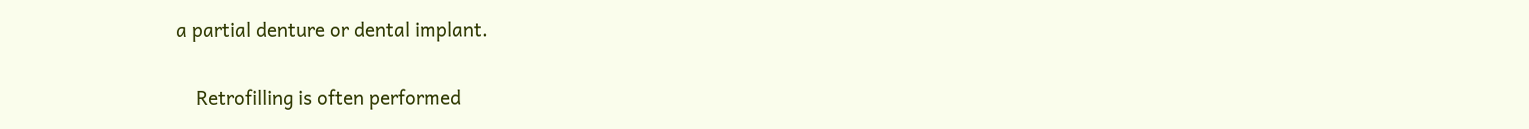a partial denture or dental implant.

    Retrofilling is often performed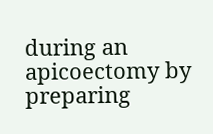during an apicoectomy by preparing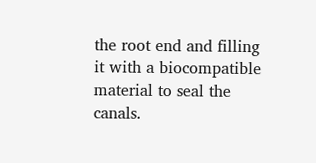the root end and filling it with a biocompatible material to seal the canals.